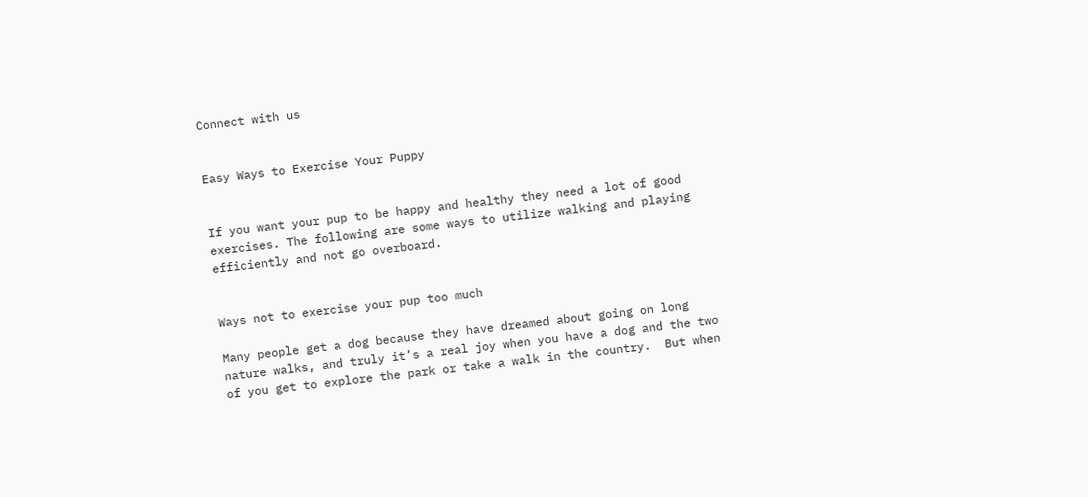Connect with us


Easy Ways to Exercise Your Puppy


If you want your pup to be happy and healthy they need a lot of good exercises. The following are some ways to utilize walking and playing efficiently and not go overboard.


Ways not to exercise your pup too much

Many people get a dog because they have dreamed about going on long nature walks, and truly it’s a real joy when you have a dog and the two of you get to explore the park or take a walk in the country.  But when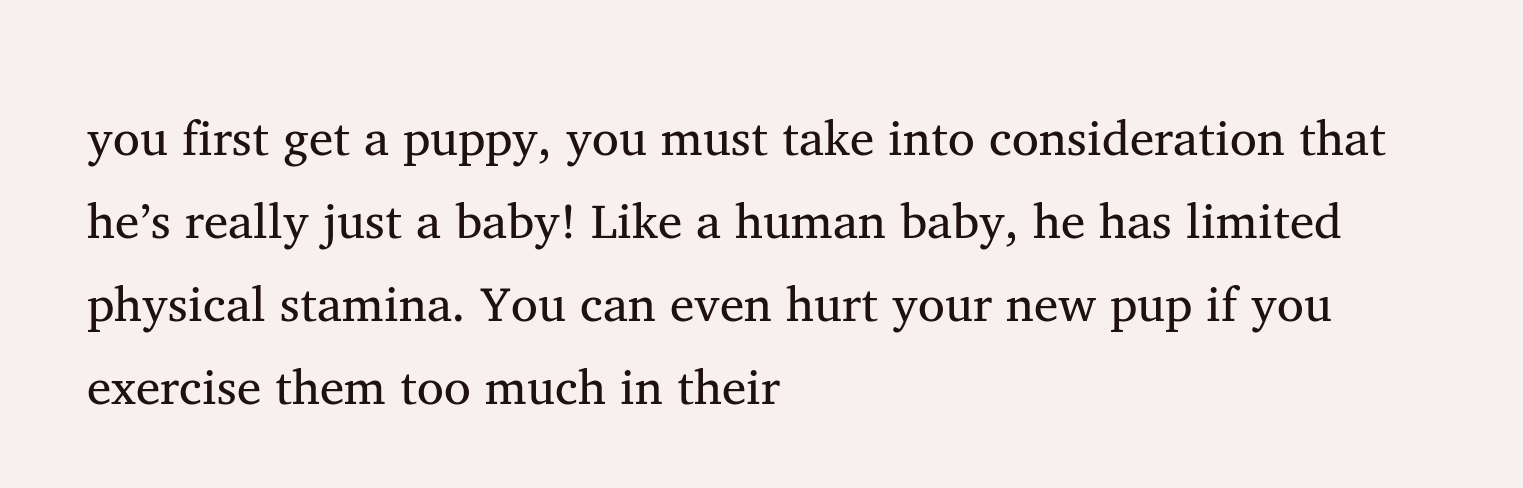you first get a puppy, you must take into consideration that he’s really just a baby! Like a human baby, he has limited physical stamina. You can even hurt your new pup if you exercise them too much in their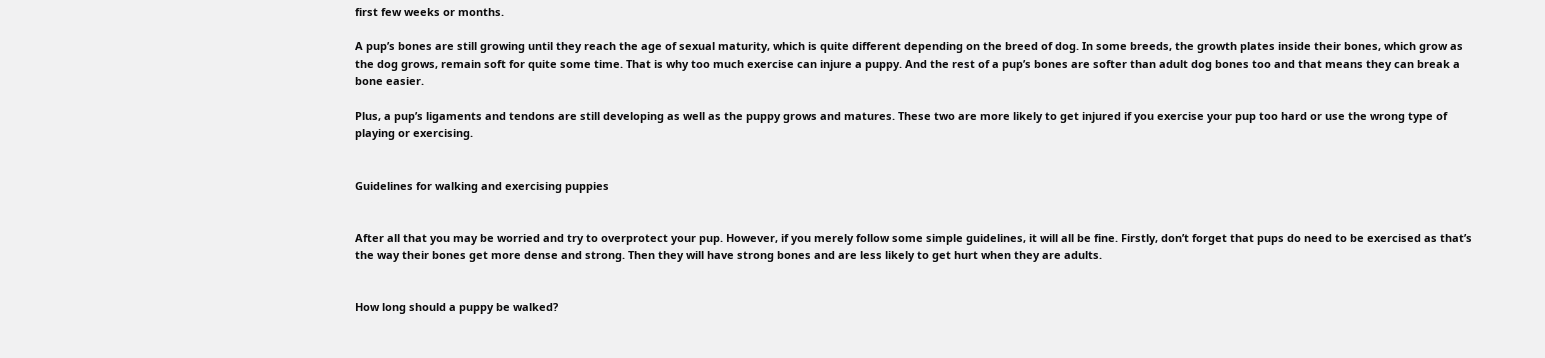first few weeks or months.

A pup’s bones are still growing until they reach the age of sexual maturity, which is quite different depending on the breed of dog. In some breeds, the growth plates inside their bones, which grow as the dog grows, remain soft for quite some time. That is why too much exercise can injure a puppy. And the rest of a pup’s bones are softer than adult dog bones too and that means they can break a bone easier.

Plus, a pup’s ligaments and tendons are still developing as well as the puppy grows and matures. These two are more likely to get injured if you exercise your pup too hard or use the wrong type of playing or exercising.


Guidelines for walking and exercising puppies


After all that you may be worried and try to overprotect your pup. However, if you merely follow some simple guidelines, it will all be fine. Firstly, don’t forget that pups do need to be exercised as that’s the way their bones get more dense and strong. Then they will have strong bones and are less likely to get hurt when they are adults.


How long should a puppy be walked?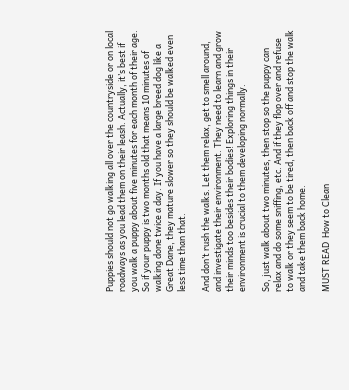Puppies should not go walking all over the countryside or on local roadways as you lead them on their leash. Actually, it’s best if you walk a puppy about five minutes for each month of their age. So if your puppy is two months old that means 10 minutes of walking done twice a day. If you have a large breed dog like a Great Dane, they mature slower so they should be walked even less time than that.

And don’t rush the walks. Let them relax, get to smell around, and investigate their environment. They need to learn and grow their minds too besides their bodies! Exploring things in their environment is crucial to them developing normally.

So, just walk about two minutes, then stop so the puppy can relax and do some sniffing, etc. And if they flop over and refuse to walk or they seem to be tired, then back off and stop the walk and take them back home.

MUST READ  How to Clean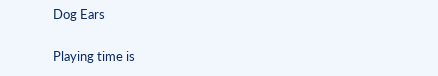Dog Ears


Playing time is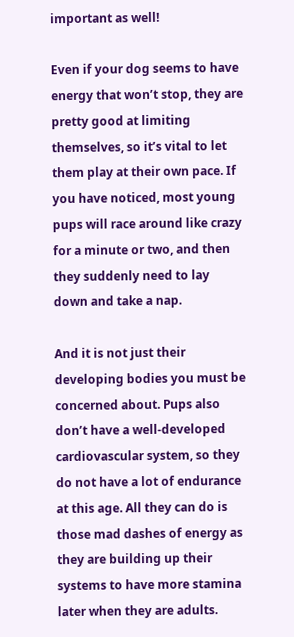important as well!

Even if your dog seems to have energy that won’t stop, they are pretty good at limiting themselves, so it’s vital to let them play at their own pace. If you have noticed, most young pups will race around like crazy for a minute or two, and then they suddenly need to lay down and take a nap.

And it is not just their developing bodies you must be concerned about. Pups also don’t have a well-developed cardiovascular system, so they do not have a lot of endurance at this age. All they can do is those mad dashes of energy as they are building up their systems to have more stamina later when they are adults.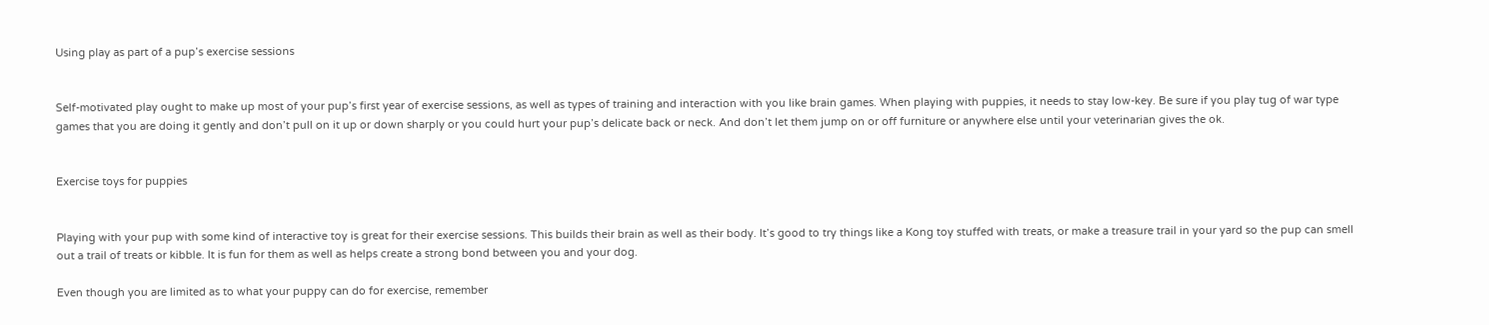Using play as part of a pup’s exercise sessions


Self-motivated play ought to make up most of your pup’s first year of exercise sessions, as well as types of training and interaction with you like brain games. When playing with puppies, it needs to stay low-key. Be sure if you play tug of war type games that you are doing it gently and don’t pull on it up or down sharply or you could hurt your pup’s delicate back or neck. And don’t let them jump on or off furniture or anywhere else until your veterinarian gives the ok.


Exercise toys for puppies


Playing with your pup with some kind of interactive toy is great for their exercise sessions. This builds their brain as well as their body. It’s good to try things like a Kong toy stuffed with treats, or make a treasure trail in your yard so the pup can smell out a trail of treats or kibble. It is fun for them as well as helps create a strong bond between you and your dog.

Even though you are limited as to what your puppy can do for exercise, remember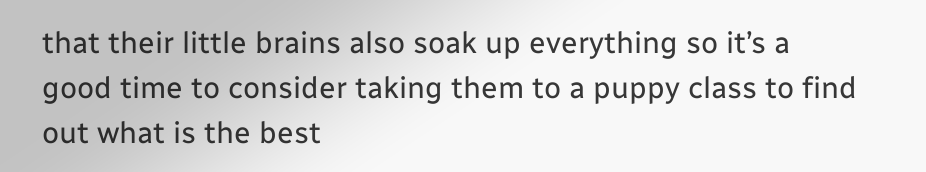that their little brains also soak up everything so it’s a good time to consider taking them to a puppy class to find out what is the best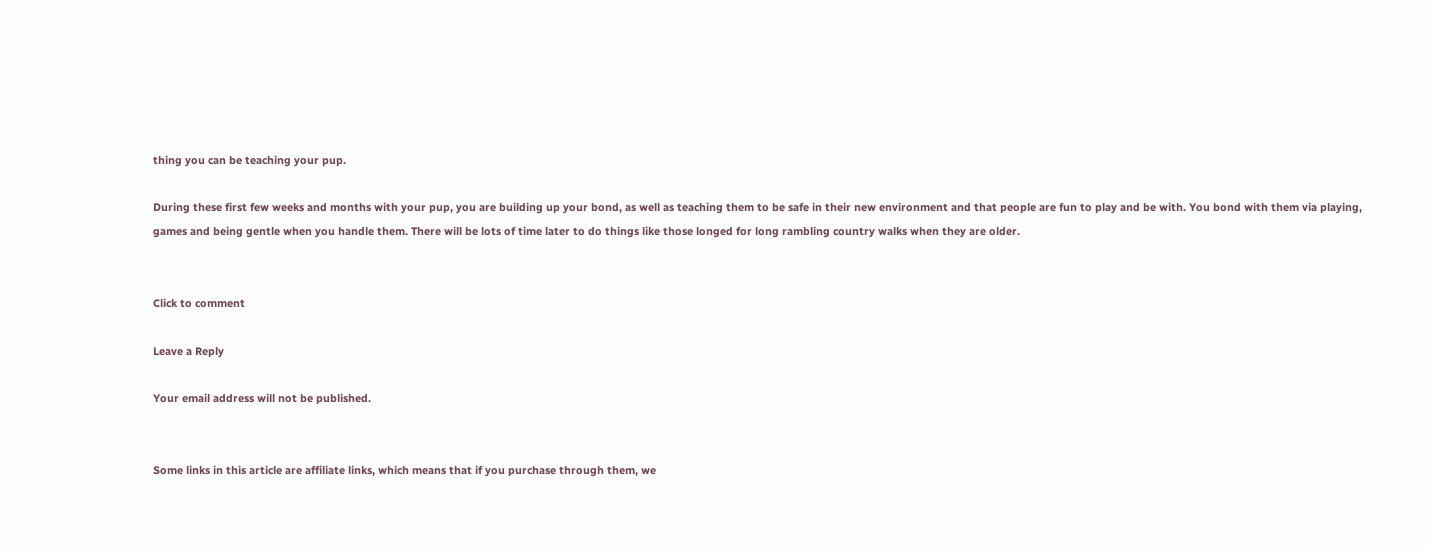thing you can be teaching your pup.

During these first few weeks and months with your pup, you are building up your bond, as well as teaching them to be safe in their new environment and that people are fun to play and be with. You bond with them via playing, games and being gentle when you handle them. There will be lots of time later to do things like those longed for long rambling country walks when they are older.


Click to comment

Leave a Reply

Your email address will not be published.


Some links in this article are affiliate links, which means that if you purchase through them, we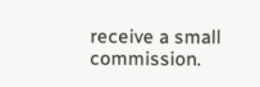receive a small commission.